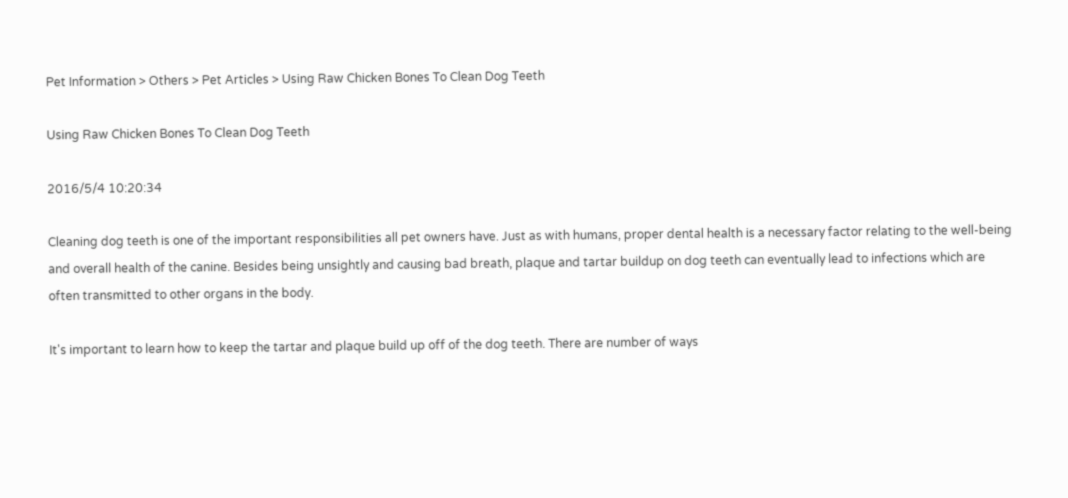Pet Information > Others > Pet Articles > Using Raw Chicken Bones To Clean Dog Teeth

Using Raw Chicken Bones To Clean Dog Teeth

2016/5/4 10:20:34

Cleaning dog teeth is one of the important responsibilities all pet owners have. Just as with humans, proper dental health is a necessary factor relating to the well-being and overall health of the canine. Besides being unsightly and causing bad breath, plaque and tartar buildup on dog teeth can eventually lead to infections which are often transmitted to other organs in the body.

It's important to learn how to keep the tartar and plaque build up off of the dog teeth. There are number of ways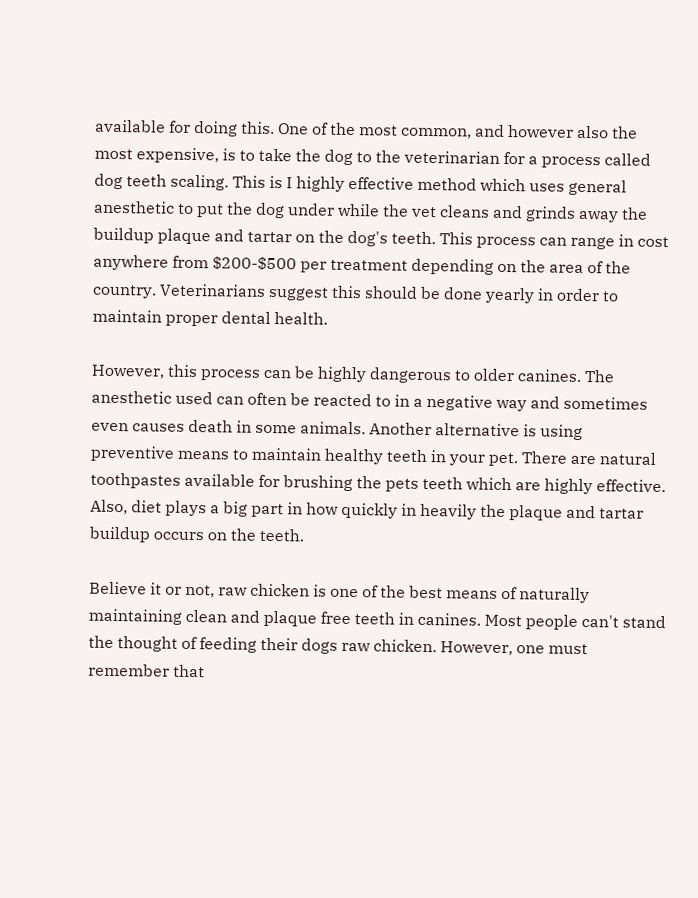available for doing this. One of the most common, and however also the most expensive, is to take the dog to the veterinarian for a process called dog teeth scaling. This is I highly effective method which uses general anesthetic to put the dog under while the vet cleans and grinds away the buildup plaque and tartar on the dog's teeth. This process can range in cost anywhere from $200-$500 per treatment depending on the area of the country. Veterinarians suggest this should be done yearly in order to maintain proper dental health.

However, this process can be highly dangerous to older canines. The anesthetic used can often be reacted to in a negative way and sometimes even causes death in some animals. Another alternative is using preventive means to maintain healthy teeth in your pet. There are natural toothpastes available for brushing the pets teeth which are highly effective. Also, diet plays a big part in how quickly in heavily the plaque and tartar buildup occurs on the teeth.

Believe it or not, raw chicken is one of the best means of naturally maintaining clean and plaque free teeth in canines. Most people can't stand the thought of feeding their dogs raw chicken. However, one must remember that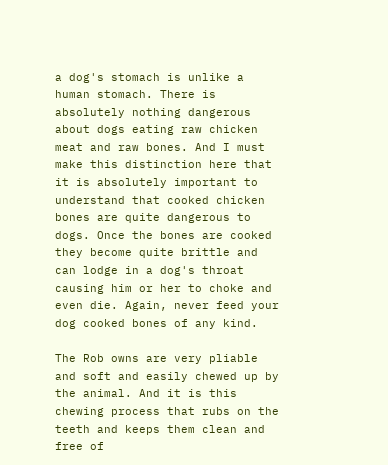a dog's stomach is unlike a human stomach. There is absolutely nothing dangerous about dogs eating raw chicken meat and raw bones. And I must make this distinction here that it is absolutely important to understand that cooked chicken bones are quite dangerous to dogs. Once the bones are cooked they become quite brittle and can lodge in a dog's throat causing him or her to choke and even die. Again, never feed your dog cooked bones of any kind.

The Rob owns are very pliable and soft and easily chewed up by the animal. And it is this chewing process that rubs on the teeth and keeps them clean and free of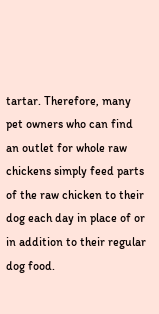tartar. Therefore, many pet owners who can find an outlet for whole raw chickens simply feed parts of the raw chicken to their dog each day in place of or in addition to their regular dog food.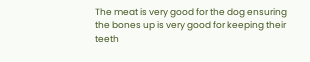The meat is very good for the dog ensuring the bones up is very good for keeping their teeth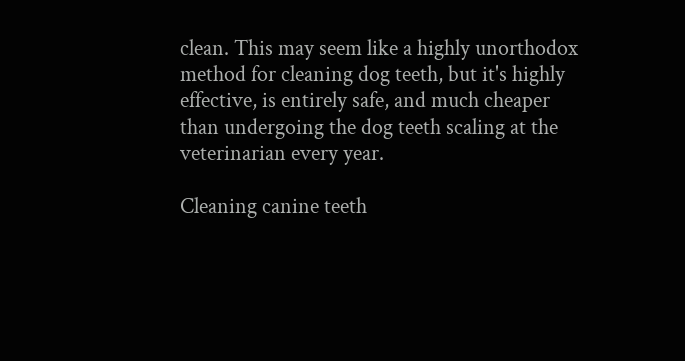clean. This may seem like a highly unorthodox method for cleaning dog teeth, but it's highly effective, is entirely safe, and much cheaper than undergoing the dog teeth scaling at the veterinarian every year.

Cleaning canine teeth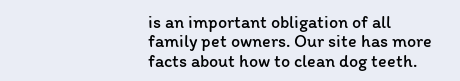is an important obligation of all family pet owners. Our site has more facts about how to clean dog teeth.